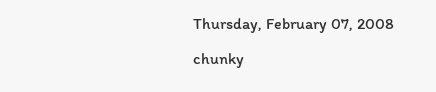Thursday, February 07, 2008

chunky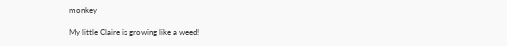monkey

My little Claire is growing like a weed!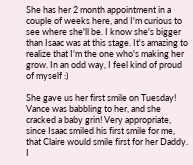She has her 2 month appointment in a couple of weeks here, and I'm curious to see where she'll be. I know she's bigger than Isaac was at this stage. It's amazing to realize that I'm the one who's making her grow. In an odd way, I feel kind of proud of myself :)

She gave us her first smile on Tuesday! Vance was babbling to her, and she cracked a baby grin! Very appropriate, since Isaac smiled his first smile for me, that Claire would smile first for her Daddy. I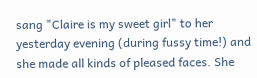sang "Claire is my sweet girl" to her yesterday evening (during fussy time!) and she made all kinds of pleased faces. She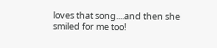loves that song....and then she smiled for me too!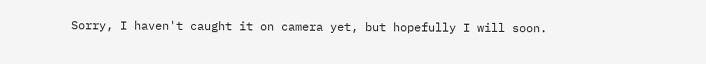Sorry, I haven't caught it on camera yet, but hopefully I will soon.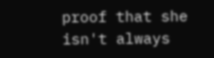proof that she isn't always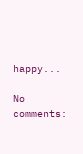happy...

No comments: